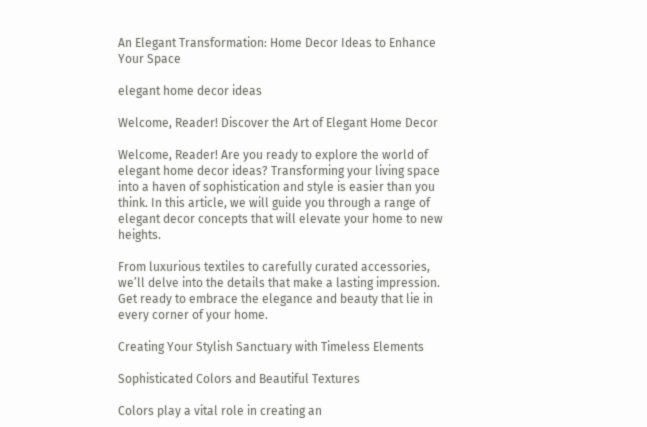An Elegant Transformation: Home Decor Ideas to Enhance Your Space

elegant home decor ideas

Welcome, Reader! Discover the Art of Elegant Home Decor

Welcome, Reader! Are you ready to explore the world of elegant home decor ideas? Transforming your living space into a haven of sophistication and style is easier than you think. In this article, we will guide you through a range of elegant decor concepts that will elevate your home to new heights.

From luxurious textiles to carefully curated accessories, we’ll delve into the details that make a lasting impression. Get ready to embrace the elegance and beauty that lie in every corner of your home.

Creating Your Stylish Sanctuary with Timeless Elements

Sophisticated Colors and Beautiful Textures

Colors play a vital role in creating an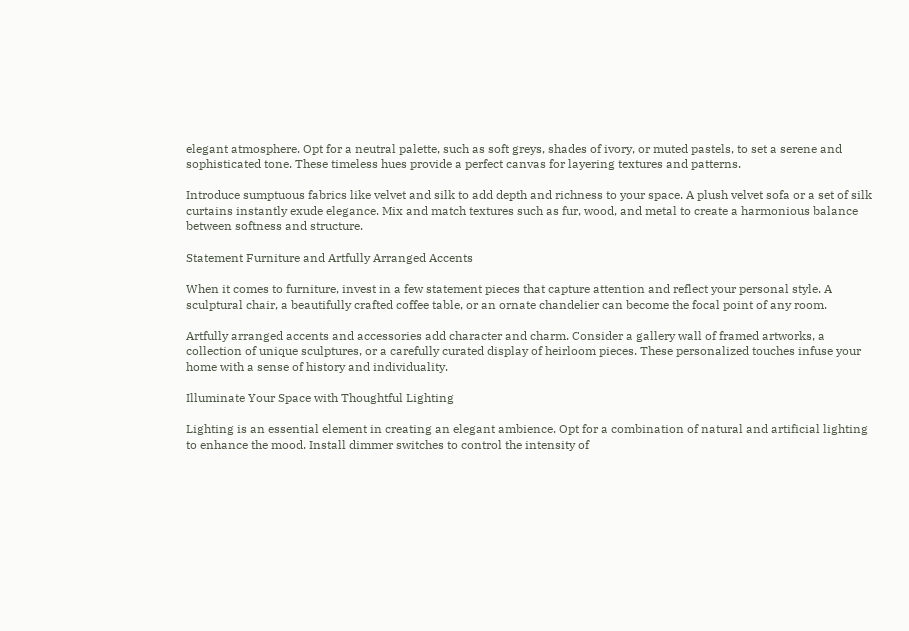elegant atmosphere. Opt for a neutral palette, such as soft greys, shades of ivory, or muted pastels, to set a serene and sophisticated tone. These timeless hues provide a perfect canvas for layering textures and patterns.

Introduce sumptuous fabrics like velvet and silk to add depth and richness to your space. A plush velvet sofa or a set of silk curtains instantly exude elegance. Mix and match textures such as fur, wood, and metal to create a harmonious balance between softness and structure.

Statement Furniture and Artfully Arranged Accents

When it comes to furniture, invest in a few statement pieces that capture attention and reflect your personal style. A sculptural chair, a beautifully crafted coffee table, or an ornate chandelier can become the focal point of any room.

Artfully arranged accents and accessories add character and charm. Consider a gallery wall of framed artworks, a collection of unique sculptures, or a carefully curated display of heirloom pieces. These personalized touches infuse your home with a sense of history and individuality.

Illuminate Your Space with Thoughtful Lighting

Lighting is an essential element in creating an elegant ambience. Opt for a combination of natural and artificial lighting to enhance the mood. Install dimmer switches to control the intensity of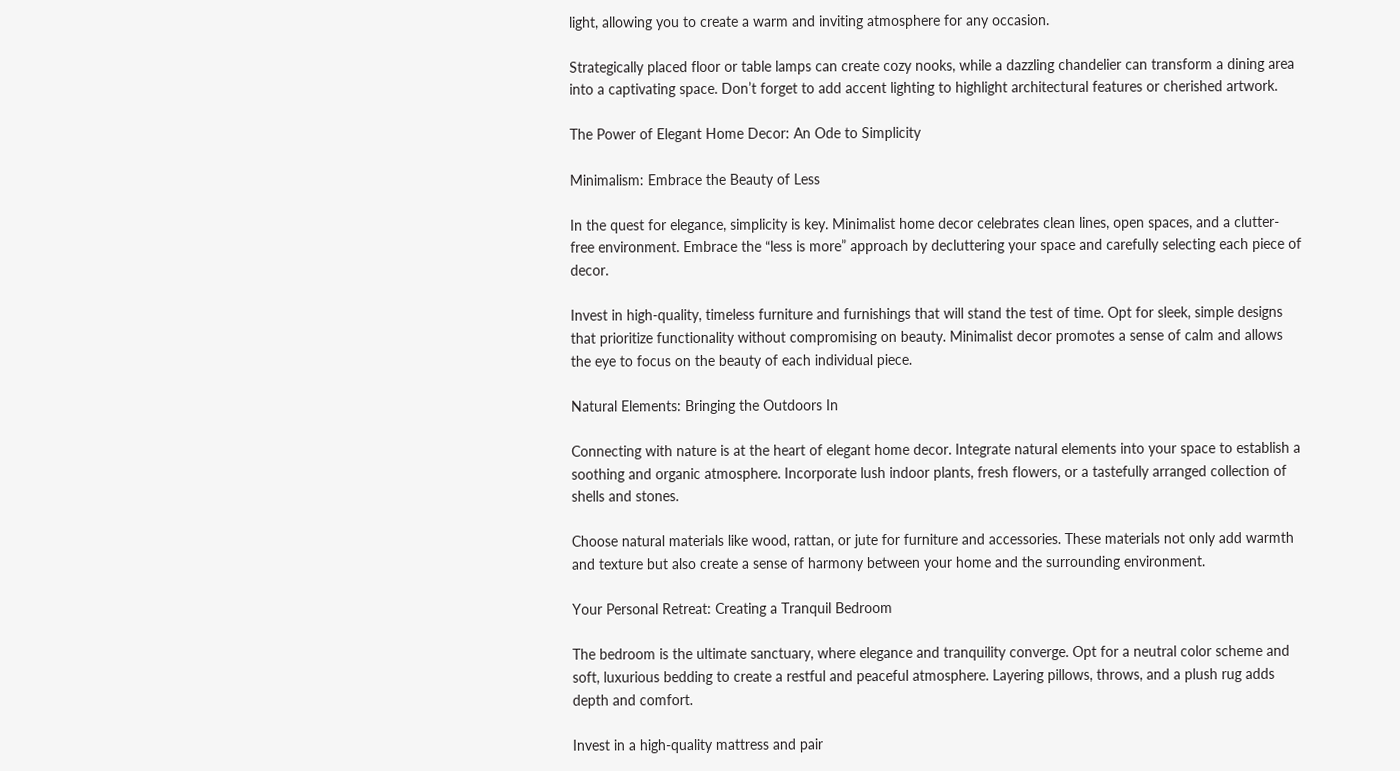light, allowing you to create a warm and inviting atmosphere for any occasion.

Strategically placed floor or table lamps can create cozy nooks, while a dazzling chandelier can transform a dining area into a captivating space. Don’t forget to add accent lighting to highlight architectural features or cherished artwork.

The Power of Elegant Home Decor: An Ode to Simplicity

Minimalism: Embrace the Beauty of Less

In the quest for elegance, simplicity is key. Minimalist home decor celebrates clean lines, open spaces, and a clutter-free environment. Embrace the “less is more” approach by decluttering your space and carefully selecting each piece of decor.

Invest in high-quality, timeless furniture and furnishings that will stand the test of time. Opt for sleek, simple designs that prioritize functionality without compromising on beauty. Minimalist decor promotes a sense of calm and allows the eye to focus on the beauty of each individual piece.

Natural Elements: Bringing the Outdoors In

Connecting with nature is at the heart of elegant home decor. Integrate natural elements into your space to establish a soothing and organic atmosphere. Incorporate lush indoor plants, fresh flowers, or a tastefully arranged collection of shells and stones.

Choose natural materials like wood, rattan, or jute for furniture and accessories. These materials not only add warmth and texture but also create a sense of harmony between your home and the surrounding environment.

Your Personal Retreat: Creating a Tranquil Bedroom

The bedroom is the ultimate sanctuary, where elegance and tranquility converge. Opt for a neutral color scheme and soft, luxurious bedding to create a restful and peaceful atmosphere. Layering pillows, throws, and a plush rug adds depth and comfort.

Invest in a high-quality mattress and pair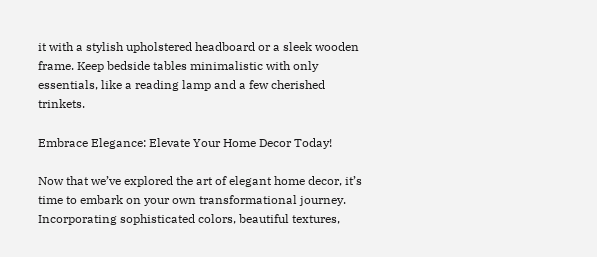it with a stylish upholstered headboard or a sleek wooden frame. Keep bedside tables minimalistic with only essentials, like a reading lamp and a few cherished trinkets.

Embrace Elegance: Elevate Your Home Decor Today!

Now that we’ve explored the art of elegant home decor, it’s time to embark on your own transformational journey. Incorporating sophisticated colors, beautiful textures,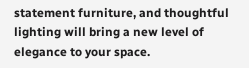statement furniture, and thoughtful lighting will bring a new level of elegance to your space.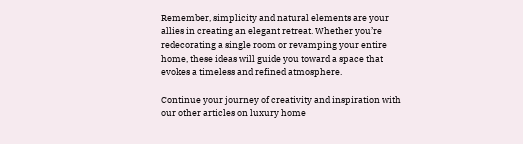Remember, simplicity and natural elements are your allies in creating an elegant retreat. Whether you’re redecorating a single room or revamping your entire home, these ideas will guide you toward a space that evokes a timeless and refined atmosphere.

Continue your journey of creativity and inspiration with our other articles on luxury home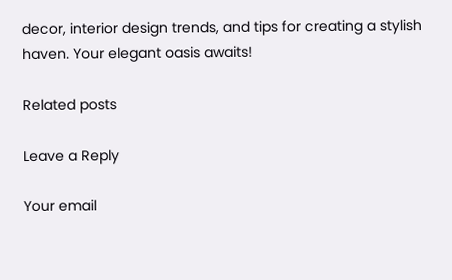decor, interior design trends, and tips for creating a stylish haven. Your elegant oasis awaits!

Related posts

Leave a Reply

Your email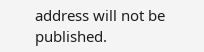address will not be published.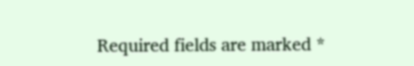Required fields are marked *